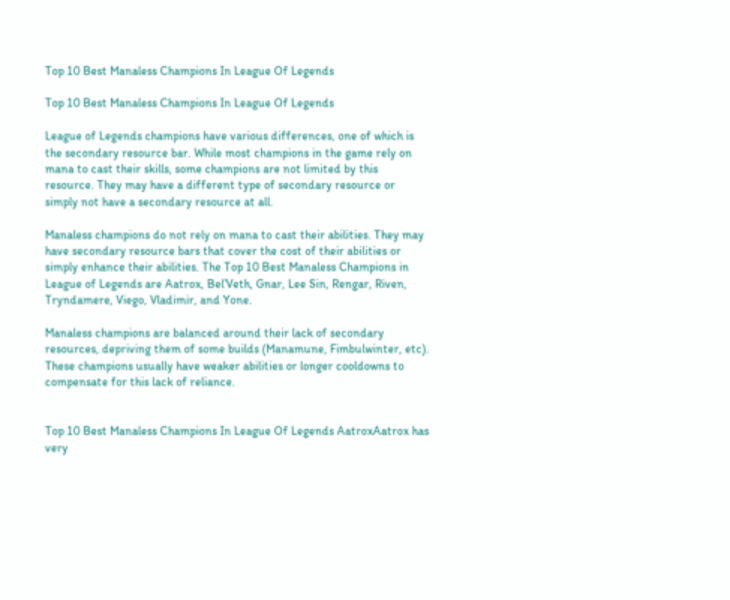Top 10 Best Manaless Champions In League Of Legends

Top 10 Best Manaless Champions In League Of Legends

League of Legends champions have various differences, one of which is the secondary resource bar. While most champions in the game rely on mana to cast their skills, some champions are not limited by this resource. They may have a different type of secondary resource or simply not have a secondary resource at all.

Manaless champions do not rely on mana to cast their abilities. They may have secondary resource bars that cover the cost of their abilities or simply enhance their abilities. The Top 10 Best Manaless Champions in League of Legends are Aatrox, Bel’Veth, Gnar, Lee Sin, Rengar, Riven, Tryndamere, Viego, Vladimir, and Yone.

Manaless champions are balanced around their lack of secondary resources, depriving them of some builds (Manamune, Fimbulwinter, etc). These champions usually have weaker abilities or longer cooldowns to compensate for this lack of reliance.


Top 10 Best Manaless Champions In League Of Legends AatroxAatrox has very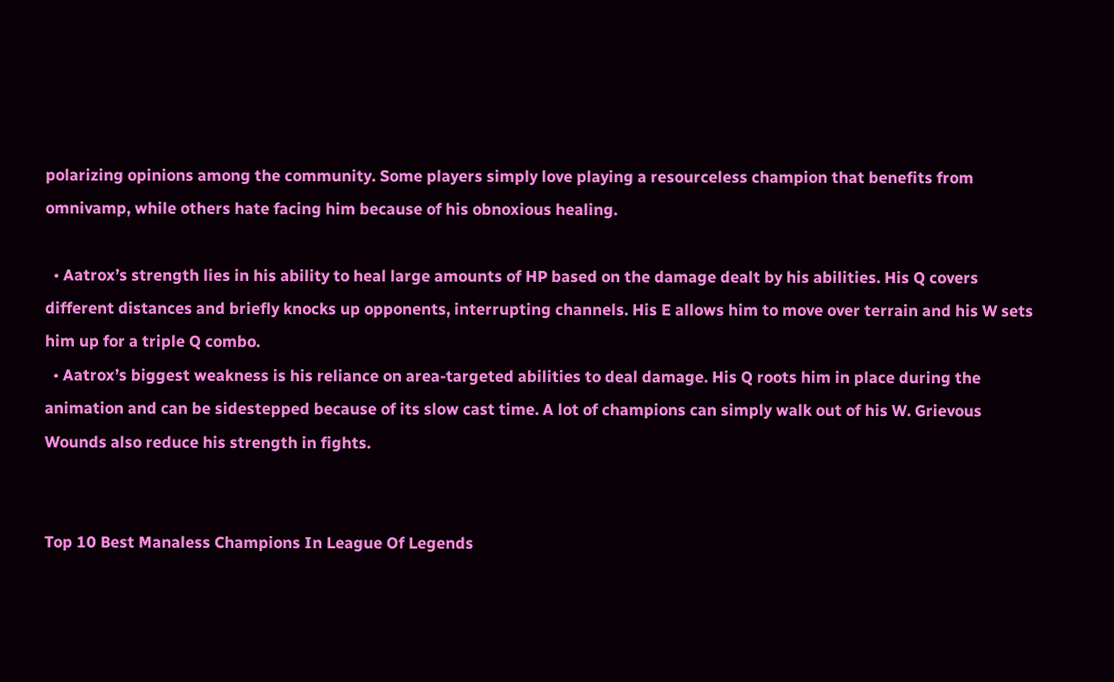polarizing opinions among the community. Some players simply love playing a resourceless champion that benefits from omnivamp, while others hate facing him because of his obnoxious healing.

  • Aatrox’s strength lies in his ability to heal large amounts of HP based on the damage dealt by his abilities. His Q covers different distances and briefly knocks up opponents, interrupting channels. His E allows him to move over terrain and his W sets him up for a triple Q combo.
  • Aatrox’s biggest weakness is his reliance on area-targeted abilities to deal damage. His Q roots him in place during the animation and can be sidestepped because of its slow cast time. A lot of champions can simply walk out of his W. Grievous Wounds also reduce his strength in fights.


Top 10 Best Manaless Champions In League Of Legends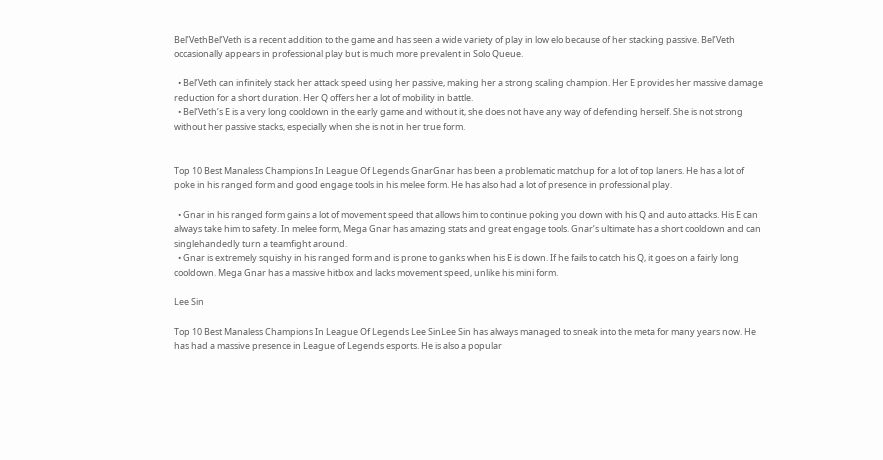Bel’VethBel’Veth is a recent addition to the game and has seen a wide variety of play in low elo because of her stacking passive. Bel’Veth occasionally appears in professional play but is much more prevalent in Solo Queue.

  • Bel’Veth can infinitely stack her attack speed using her passive, making her a strong scaling champion. Her E provides her massive damage reduction for a short duration. Her Q offers her a lot of mobility in battle.
  • Bel’Veth’s E is a very long cooldown in the early game and without it, she does not have any way of defending herself. She is not strong without her passive stacks, especially when she is not in her true form.


Top 10 Best Manaless Champions In League Of Legends GnarGnar has been a problematic matchup for a lot of top laners. He has a lot of poke in his ranged form and good engage tools in his melee form. He has also had a lot of presence in professional play.

  • Gnar in his ranged form gains a lot of movement speed that allows him to continue poking you down with his Q and auto attacks. His E can always take him to safety. In melee form, Mega Gnar has amazing stats and great engage tools. Gnar’s ultimate has a short cooldown and can singlehandedly turn a teamfight around.
  • Gnar is extremely squishy in his ranged form and is prone to ganks when his E is down. If he fails to catch his Q, it goes on a fairly long cooldown. Mega Gnar has a massive hitbox and lacks movement speed, unlike his mini form.

Lee Sin

Top 10 Best Manaless Champions In League Of Legends Lee SinLee Sin has always managed to sneak into the meta for many years now. He has had a massive presence in League of Legends esports. He is also a popular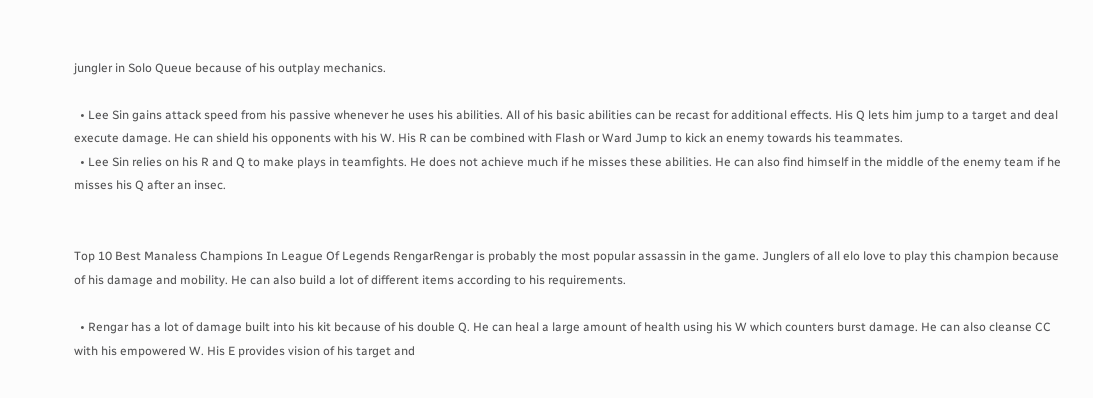jungler in Solo Queue because of his outplay mechanics.

  • Lee Sin gains attack speed from his passive whenever he uses his abilities. All of his basic abilities can be recast for additional effects. His Q lets him jump to a target and deal execute damage. He can shield his opponents with his W. His R can be combined with Flash or Ward Jump to kick an enemy towards his teammates.
  • Lee Sin relies on his R and Q to make plays in teamfights. He does not achieve much if he misses these abilities. He can also find himself in the middle of the enemy team if he misses his Q after an insec.


Top 10 Best Manaless Champions In League Of Legends RengarRengar is probably the most popular assassin in the game. Junglers of all elo love to play this champion because of his damage and mobility. He can also build a lot of different items according to his requirements.

  • Rengar has a lot of damage built into his kit because of his double Q. He can heal a large amount of health using his W which counters burst damage. He can also cleanse CC with his empowered W. His E provides vision of his target and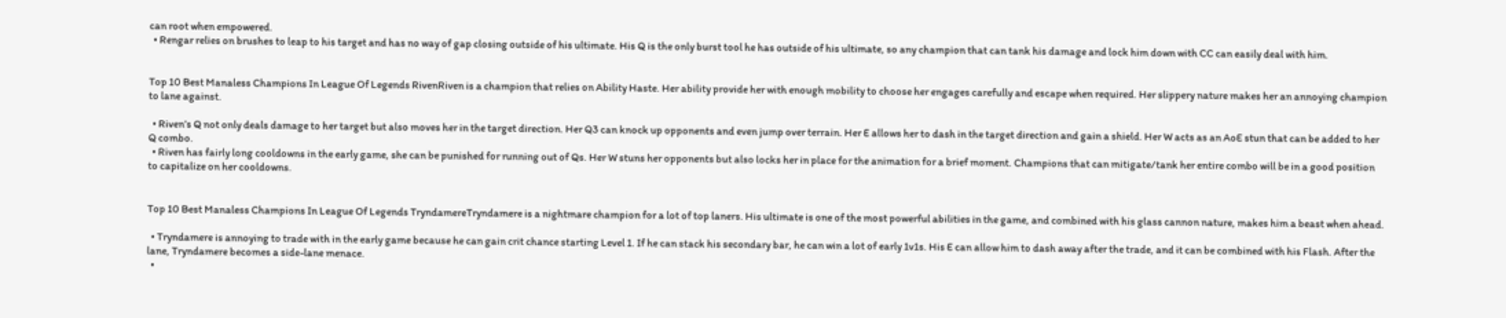can root when empowered.
  • Rengar relies on brushes to leap to his target and has no way of gap closing outside of his ultimate. His Q is the only burst tool he has outside of his ultimate, so any champion that can tank his damage and lock him down with CC can easily deal with him.


Top 10 Best Manaless Champions In League Of Legends RivenRiven is a champion that relies on Ability Haste. Her ability provide her with enough mobility to choose her engages carefully and escape when required. Her slippery nature makes her an annoying champion to lane against.

  • Riven’s Q not only deals damage to her target but also moves her in the target direction. Her Q3 can knock up opponents and even jump over terrain. Her E allows her to dash in the target direction and gain a shield. Her W acts as an AoE stun that can be added to her Q combo.
  • Riven has fairly long cooldowns in the early game, she can be punished for running out of Qs. Her W stuns her opponents but also locks her in place for the animation for a brief moment. Champions that can mitigate/tank her entire combo will be in a good position to capitalize on her cooldowns.


Top 10 Best Manaless Champions In League Of Legends TryndamereTryndamere is a nightmare champion for a lot of top laners. His ultimate is one of the most powerful abilities in the game, and combined with his glass cannon nature, makes him a beast when ahead.

  • Tryndamere is annoying to trade with in the early game because he can gain crit chance starting Level 1. If he can stack his secondary bar, he can win a lot of early 1v1s. His E can allow him to dash away after the trade, and it can be combined with his Flash. After the lane, Tryndamere becomes a side-lane menace.
  •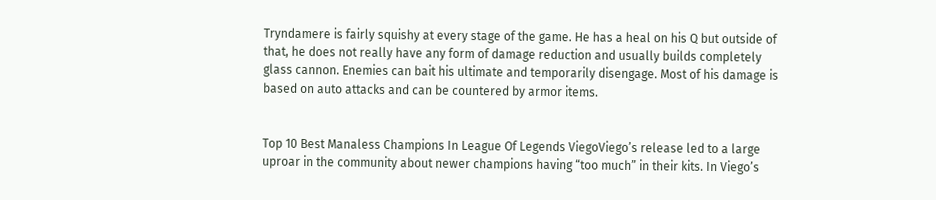Tryndamere is fairly squishy at every stage of the game. He has a heal on his Q but outside of that, he does not really have any form of damage reduction and usually builds completely glass cannon. Enemies can bait his ultimate and temporarily disengage. Most of his damage is based on auto attacks and can be countered by armor items.


Top 10 Best Manaless Champions In League Of Legends ViegoViego’s release led to a large uproar in the community about newer champions having “too much” in their kits. In Viego’s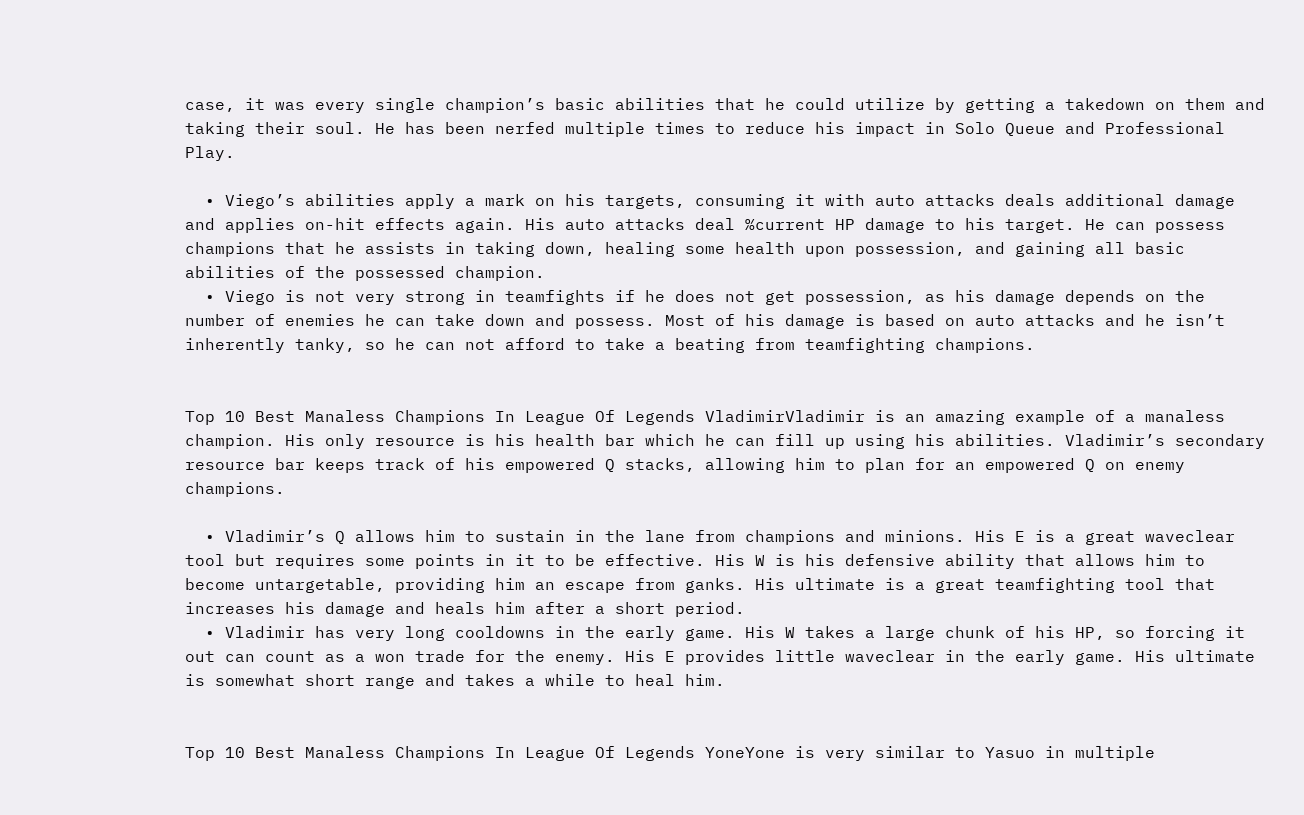case, it was every single champion’s basic abilities that he could utilize by getting a takedown on them and taking their soul. He has been nerfed multiple times to reduce his impact in Solo Queue and Professional Play.

  • Viego’s abilities apply a mark on his targets, consuming it with auto attacks deals additional damage and applies on-hit effects again. His auto attacks deal %current HP damage to his target. He can possess champions that he assists in taking down, healing some health upon possession, and gaining all basic abilities of the possessed champion.
  • Viego is not very strong in teamfights if he does not get possession, as his damage depends on the number of enemies he can take down and possess. Most of his damage is based on auto attacks and he isn’t inherently tanky, so he can not afford to take a beating from teamfighting champions.


Top 10 Best Manaless Champions In League Of Legends VladimirVladimir is an amazing example of a manaless champion. His only resource is his health bar which he can fill up using his abilities. Vladimir’s secondary resource bar keeps track of his empowered Q stacks, allowing him to plan for an empowered Q on enemy champions.

  • Vladimir’s Q allows him to sustain in the lane from champions and minions. His E is a great waveclear tool but requires some points in it to be effective. His W is his defensive ability that allows him to become untargetable, providing him an escape from ganks. His ultimate is a great teamfighting tool that increases his damage and heals him after a short period.
  • Vladimir has very long cooldowns in the early game. His W takes a large chunk of his HP, so forcing it out can count as a won trade for the enemy. His E provides little waveclear in the early game. His ultimate is somewhat short range and takes a while to heal him.


Top 10 Best Manaless Champions In League Of Legends YoneYone is very similar to Yasuo in multiple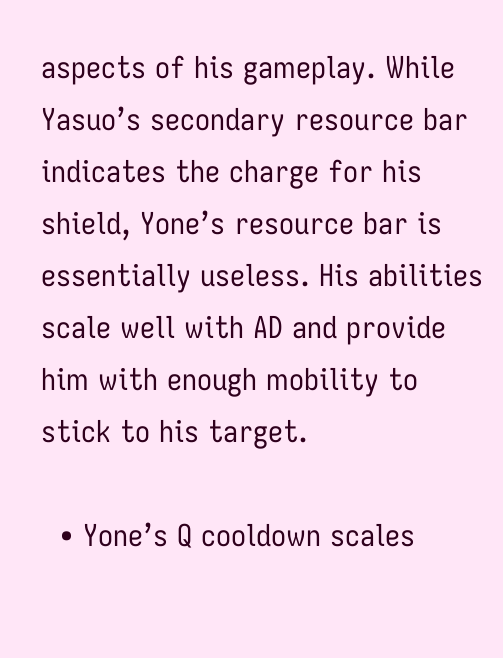aspects of his gameplay. While Yasuo’s secondary resource bar indicates the charge for his shield, Yone’s resource bar is essentially useless. His abilities scale well with AD and provide him with enough mobility to stick to his target.

  • Yone’s Q cooldown scales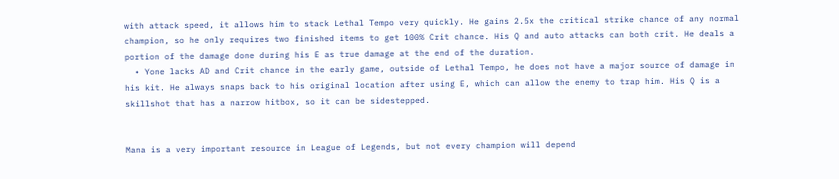with attack speed, it allows him to stack Lethal Tempo very quickly. He gains 2.5x the critical strike chance of any normal champion, so he only requires two finished items to get 100% Crit chance. His Q and auto attacks can both crit. He deals a portion of the damage done during his E as true damage at the end of the duration.
  • Yone lacks AD and Crit chance in the early game, outside of Lethal Tempo, he does not have a major source of damage in his kit. He always snaps back to his original location after using E, which can allow the enemy to trap him. His Q is a skillshot that has a narrow hitbox, so it can be sidestepped.


Mana is a very important resource in League of Legends, but not every champion will depend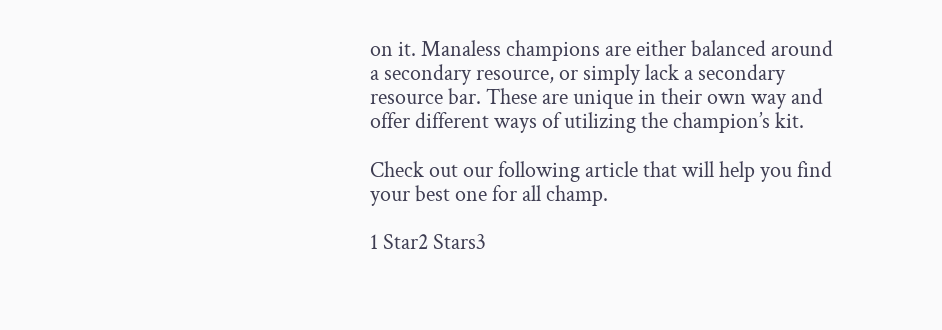on it. Manaless champions are either balanced around a secondary resource, or simply lack a secondary resource bar. These are unique in their own way and offer different ways of utilizing the champion’s kit.

Check out our following article that will help you find your best one for all champ.

1 Star2 Stars3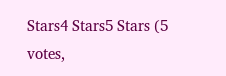Stars4 Stars5 Stars (5 votes,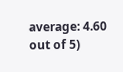average: 4.60 out of 5)